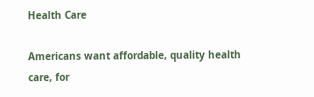Health Care

Americans want affordable, quality health care, for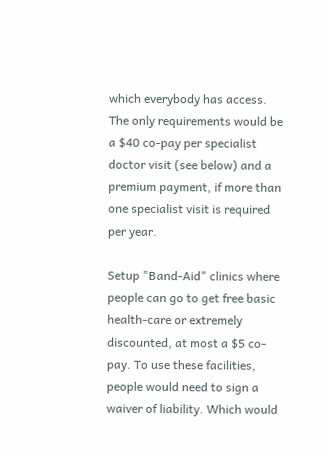which everybody has access. The only requirements would be a $40 co-pay per specialist doctor visit (see below) and a premium payment, if more than one specialist visit is required per year.

Setup "Band-Aid" clinics where people can go to get free basic health-care or extremely discounted, at most a $5 co-pay. To use these facilities, people would need to sign a waiver of liability. Which would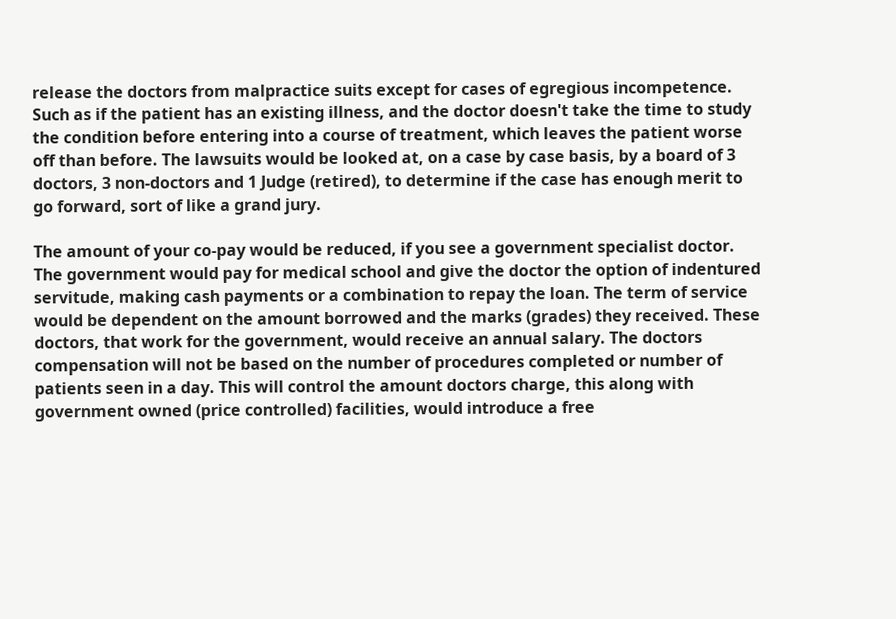release the doctors from malpractice suits except for cases of egregious incompetence. Such as if the patient has an existing illness, and the doctor doesn't take the time to study the condition before entering into a course of treatment, which leaves the patient worse off than before. The lawsuits would be looked at, on a case by case basis, by a board of 3 doctors, 3 non-doctors and 1 Judge (retired), to determine if the case has enough merit to go forward, sort of like a grand jury.

The amount of your co-pay would be reduced, if you see a government specialist doctor. The government would pay for medical school and give the doctor the option of indentured servitude, making cash payments or a combination to repay the loan. The term of service would be dependent on the amount borrowed and the marks (grades) they received. These doctors, that work for the government, would receive an annual salary. The doctors compensation will not be based on the number of procedures completed or number of patients seen in a day. This will control the amount doctors charge, this along with government owned (price controlled) facilities, would introduce a free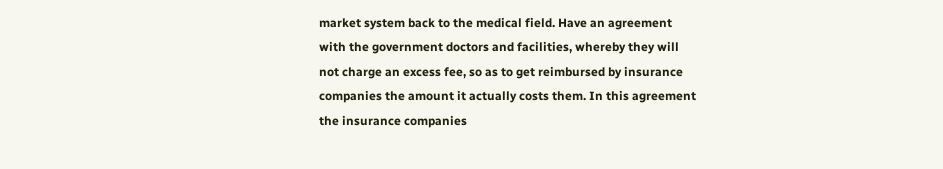market system back to the medical field. Have an agreement with the government doctors and facilities, whereby they will not charge an excess fee, so as to get reimbursed by insurance companies the amount it actually costs them. In this agreement the insurance companies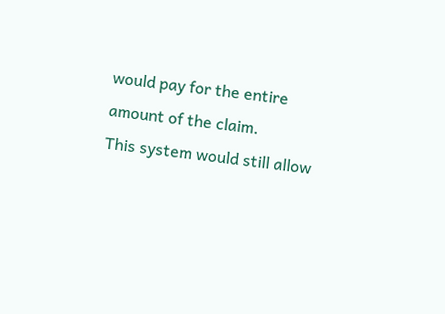would pay for the entire amount of the claim.
This system would still allow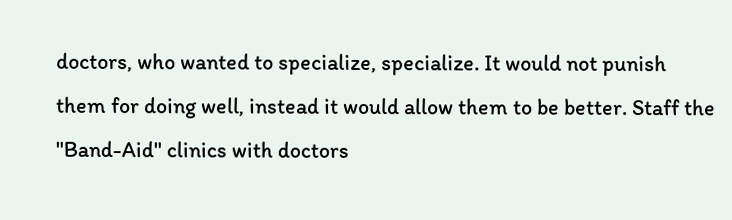doctors, who wanted to specialize, specialize. It would not punish them for doing well, instead it would allow them to be better. Staff the "Band-Aid" clinics with doctors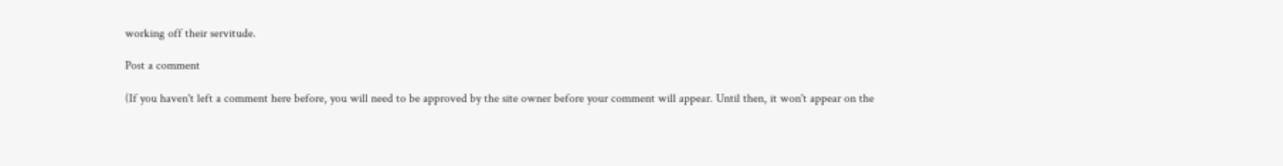working off their servitude.

Post a comment

(If you haven't left a comment here before, you will need to be approved by the site owner before your comment will appear. Until then, it won't appear on the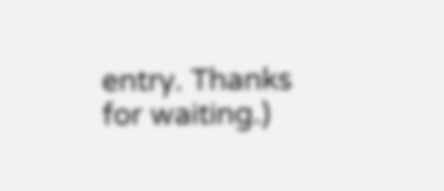entry. Thanks for waiting.)